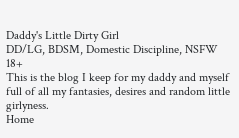Daddy's Little Dirty Girl
DD/LG, BDSM, Domestic Discipline, NSFW 18+
This is the blog I keep for my daddy and myself full of all my fantasies, desires and random little girlyness.
Home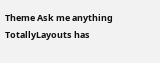Theme Ask me anything
TotallyLayouts has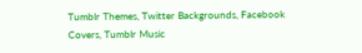Tumblr Themes, Twitter Backgrounds, Facebook Covers, Tumblr Music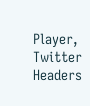Player, Twitter Headers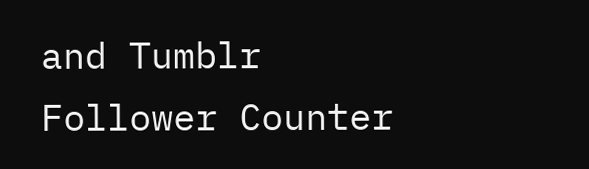and Tumblr Follower Counter